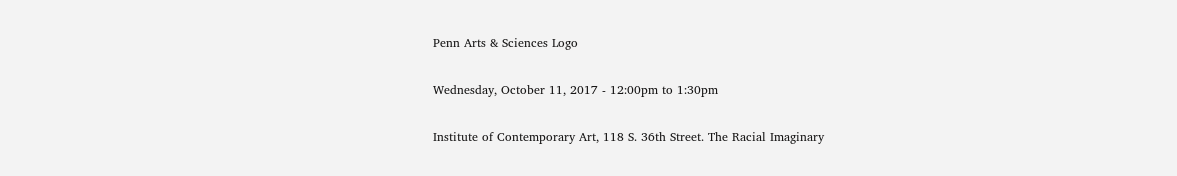Penn Arts & Sciences Logo

Wednesday, October 11, 2017 - 12:00pm to 1:30pm

Institute of Contemporary Art, 118 S. 36th Street. The Racial Imaginary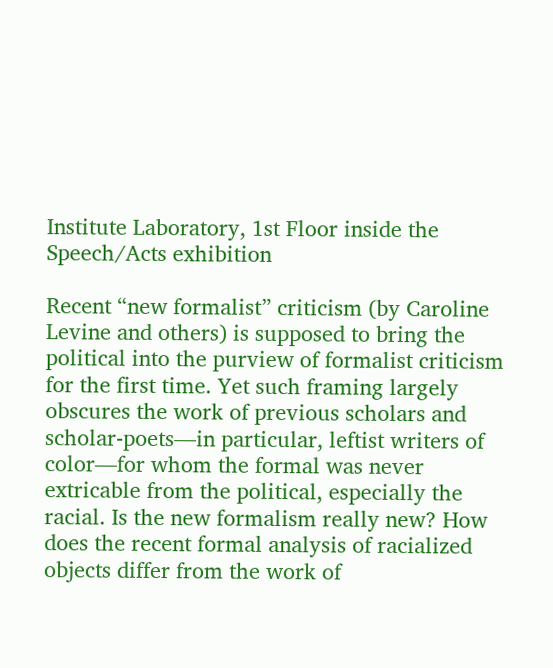Institute Laboratory, 1st Floor inside the  Speech/Acts exhibition

Recent “new formalist” criticism (by Caroline Levine and others) is supposed to bring the political into the purview of formalist criticism for the first time. Yet such framing largely obscures the work of previous scholars and scholar-poets—in particular, leftist writers of color—for whom the formal was never extricable from the political, especially the racial. Is the new formalism really new? How does the recent formal analysis of racialized objects differ from the work of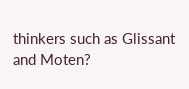thinkers such as Glissant and Moten?